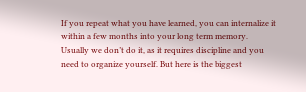If you repeat what you have learned, you can internalize it within a few months into your long term memory. Usually we don’t do it, as it requires discipline and you need to organize yourself. But here is the biggest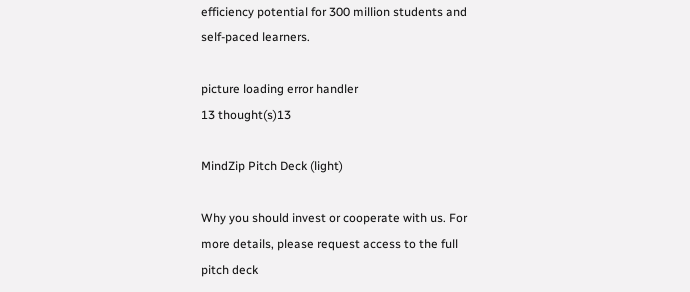efficiency potential for 300 million students and self-paced learners.

picture loading error handler
13 thought(s)13

MindZip Pitch Deck (light)

Why you should invest or cooperate with us. For more details, please request access to the full pitch deck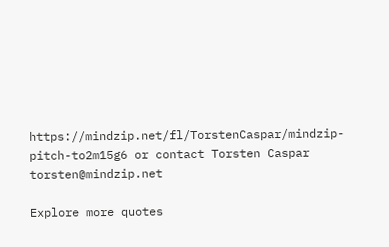https://mindzip.net/fl/TorstenCaspar/mindzip-pitch-to2m15g6 or contact Torsten Caspar torsten@mindzip.net

Explore more quotes